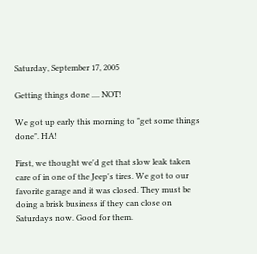Saturday, September 17, 2005

Getting things done .... NOT!

We got up early this morning to "get some things done". HA!

First, we thought we'd get that slow leak taken care of in one of the Jeep's tires. We got to our favorite garage and it was closed. They must be doing a brisk business if they can close on Saturdays now. Good for them.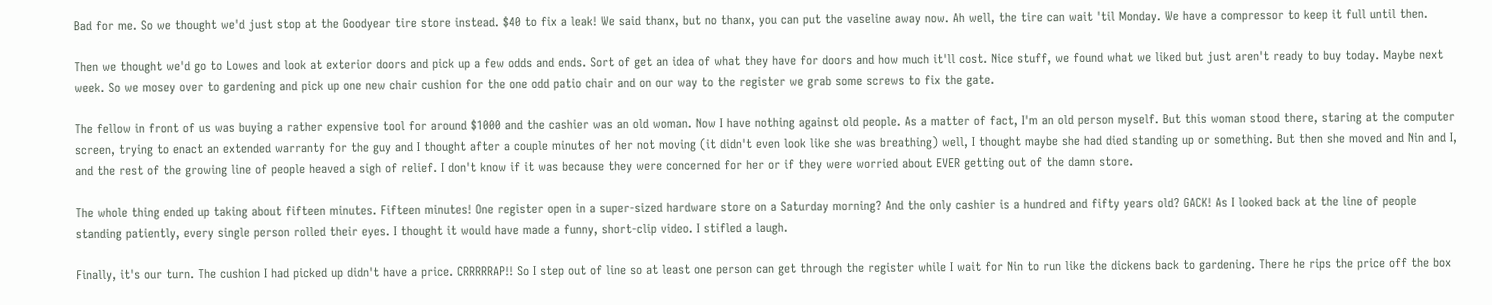Bad for me. So we thought we'd just stop at the Goodyear tire store instead. $40 to fix a leak! We said thanx, but no thanx, you can put the vaseline away now. Ah well, the tire can wait 'til Monday. We have a compressor to keep it full until then.

Then we thought we'd go to Lowes and look at exterior doors and pick up a few odds and ends. Sort of get an idea of what they have for doors and how much it'll cost. Nice stuff, we found what we liked but just aren't ready to buy today. Maybe next week. So we mosey over to gardening and pick up one new chair cushion for the one odd patio chair and on our way to the register we grab some screws to fix the gate.

The fellow in front of us was buying a rather expensive tool for around $1000 and the cashier was an old woman. Now I have nothing against old people. As a matter of fact, I'm an old person myself. But this woman stood there, staring at the computer screen, trying to enact an extended warranty for the guy and I thought after a couple minutes of her not moving (it didn't even look like she was breathing) well, I thought maybe she had died standing up or something. But then she moved and Nin and I, and the rest of the growing line of people heaved a sigh of relief. I don't know if it was because they were concerned for her or if they were worried about EVER getting out of the damn store.

The whole thing ended up taking about fifteen minutes. Fifteen minutes! One register open in a super-sized hardware store on a Saturday morning? And the only cashier is a hundred and fifty years old? GACK! As I looked back at the line of people standing patiently, every single person rolled their eyes. I thought it would have made a funny, short-clip video. I stifled a laugh.

Finally, it's our turn. The cushion I had picked up didn't have a price. CRRRRRAP!! So I step out of line so at least one person can get through the register while I wait for Nin to run like the dickens back to gardening. There he rips the price off the box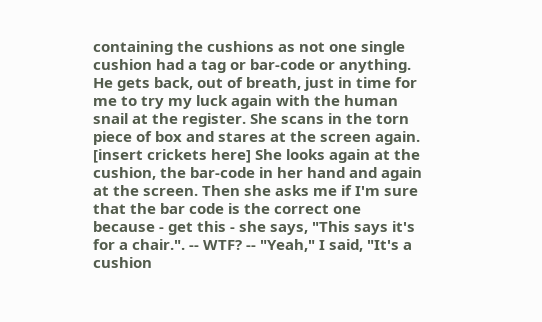containing the cushions as not one single cushion had a tag or bar-code or anything. He gets back, out of breath, just in time for me to try my luck again with the human snail at the register. She scans in the torn piece of box and stares at the screen again. [insert crickets here] She looks again at the cushion, the bar-code in her hand and again at the screen. Then she asks me if I'm sure that the bar code is the correct one because - get this - she says, "This says it's for a chair.". -- WTF? -- "Yeah," I said, "It's a cushion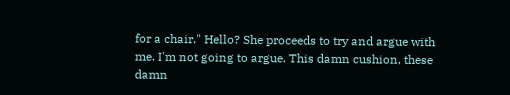for a chair." Hello? She proceeds to try and argue with me. I'm not going to argue. This damn cushion, these damn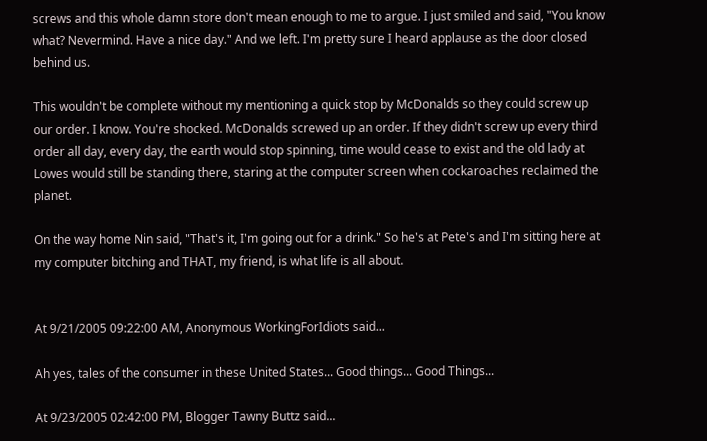screws and this whole damn store don't mean enough to me to argue. I just smiled and said, "You know what? Nevermind. Have a nice day." And we left. I'm pretty sure I heard applause as the door closed behind us.

This wouldn't be complete without my mentioning a quick stop by McDonalds so they could screw up our order. I know. You're shocked. McDonalds screwed up an order. If they didn't screw up every third order all day, every day, the earth would stop spinning, time would cease to exist and the old lady at Lowes would still be standing there, staring at the computer screen when cockaroaches reclaimed the planet.

On the way home Nin said, "That's it, I'm going out for a drink." So he's at Pete's and I'm sitting here at my computer bitching and THAT, my friend, is what life is all about.


At 9/21/2005 09:22:00 AM, Anonymous WorkingForIdiots said...

Ah yes, tales of the consumer in these United States... Good things... Good Things...

At 9/23/2005 02:42:00 PM, Blogger Tawny Buttz said...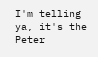I'm telling ya, it's the Peter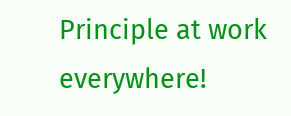Principle at work everywhere!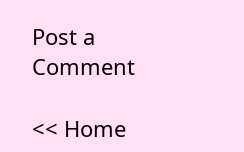Post a Comment

<< Home